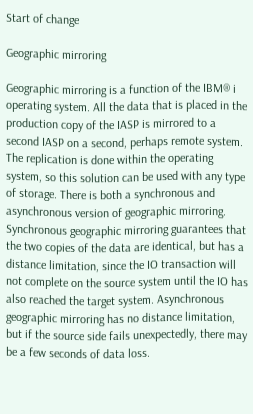Start of change

Geographic mirroring

Geographic mirroring is a function of the IBM® i operating system. All the data that is placed in the production copy of the IASP is mirrored to a second IASP on a second, perhaps remote system. The replication is done within the operating system, so this solution can be used with any type of storage. There is both a synchronous and asynchronous version of geographic mirroring. Synchronous geographic mirroring guarantees that the two copies of the data are identical, but has a distance limitation, since the IO transaction will not complete on the source system until the IO has also reached the target system. Asynchronous geographic mirroring has no distance limitation, but if the source side fails unexpectedly, there may be a few seconds of data loss.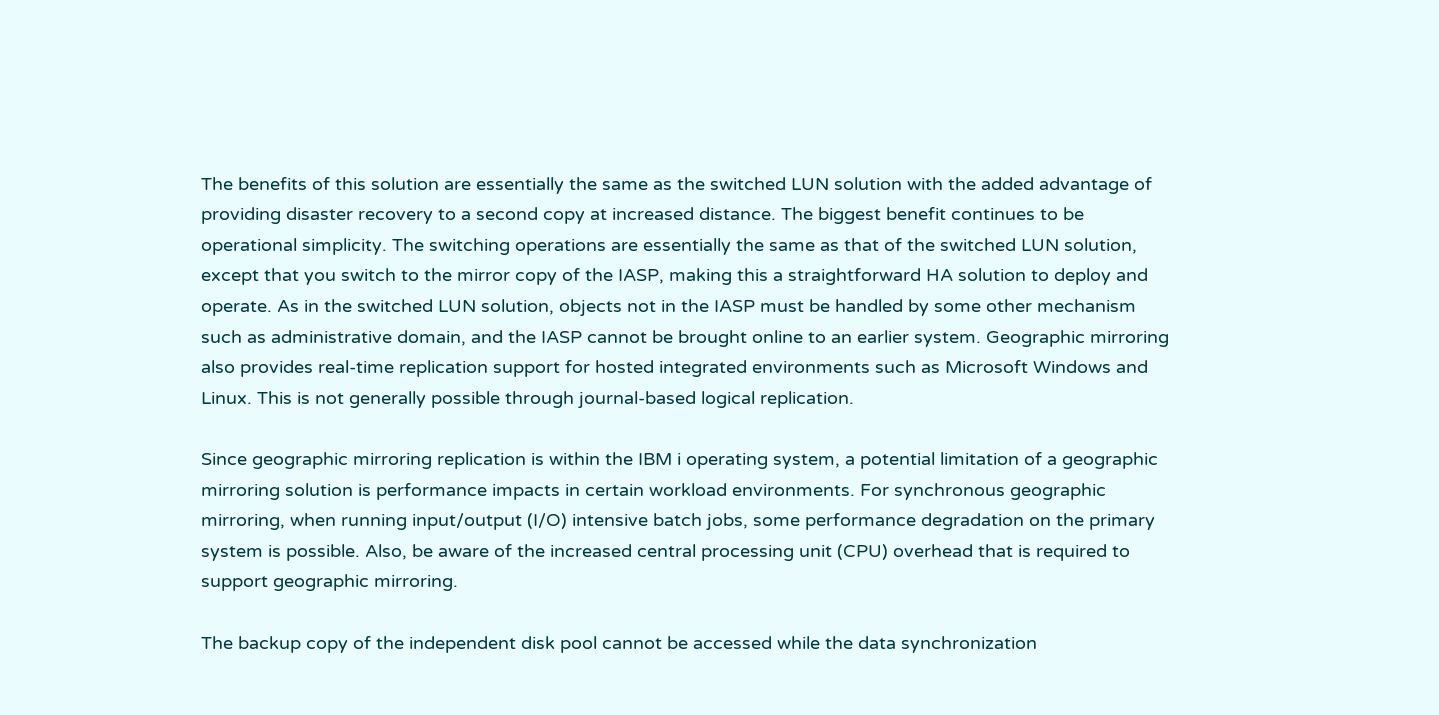The benefits of this solution are essentially the same as the switched LUN solution with the added advantage of providing disaster recovery to a second copy at increased distance. The biggest benefit continues to be operational simplicity. The switching operations are essentially the same as that of the switched LUN solution, except that you switch to the mirror copy of the IASP, making this a straightforward HA solution to deploy and operate. As in the switched LUN solution, objects not in the IASP must be handled by some other mechanism such as administrative domain, and the IASP cannot be brought online to an earlier system. Geographic mirroring also provides real-time replication support for hosted integrated environments such as Microsoft Windows and Linux. This is not generally possible through journal-based logical replication.

Since geographic mirroring replication is within the IBM i operating system, a potential limitation of a geographic mirroring solution is performance impacts in certain workload environments. For synchronous geographic mirroring, when running input/output (I/O) intensive batch jobs, some performance degradation on the primary system is possible. Also, be aware of the increased central processing unit (CPU) overhead that is required to support geographic mirroring.

The backup copy of the independent disk pool cannot be accessed while the data synchronization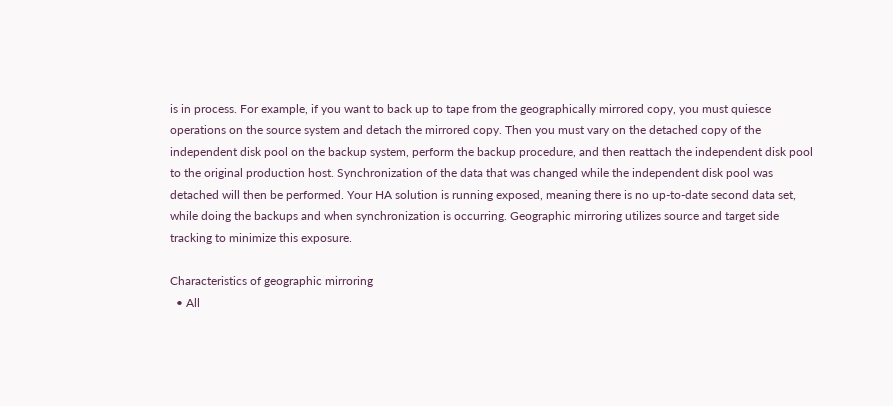is in process. For example, if you want to back up to tape from the geographically mirrored copy, you must quiesce operations on the source system and detach the mirrored copy. Then you must vary on the detached copy of the independent disk pool on the backup system, perform the backup procedure, and then reattach the independent disk pool to the original production host. Synchronization of the data that was changed while the independent disk pool was detached will then be performed. Your HA solution is running exposed, meaning there is no up-to-date second data set, while doing the backups and when synchronization is occurring. Geographic mirroring utilizes source and target side tracking to minimize this exposure.

Characteristics of geographic mirroring
  • All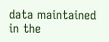data maintained in the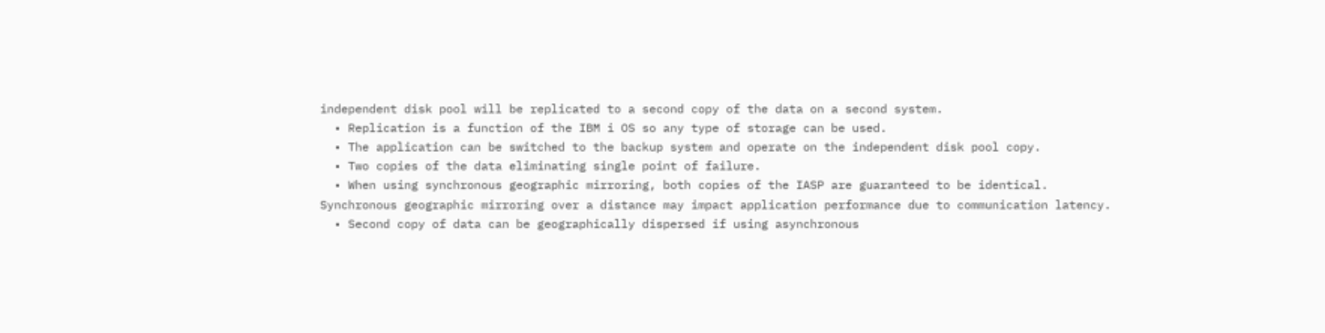independent disk pool will be replicated to a second copy of the data on a second system.
  • Replication is a function of the IBM i OS so any type of storage can be used.
  • The application can be switched to the backup system and operate on the independent disk pool copy.
  • Two copies of the data eliminating single point of failure.
  • When using synchronous geographic mirroring, both copies of the IASP are guaranteed to be identical. Synchronous geographic mirroring over a distance may impact application performance due to communication latency.
  • Second copy of data can be geographically dispersed if using asynchronous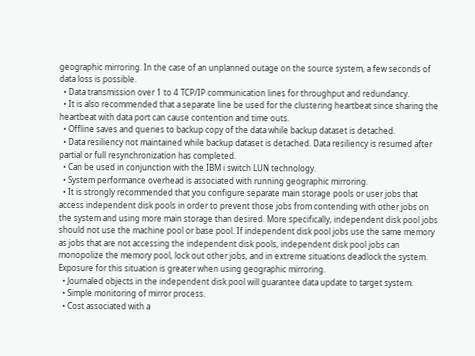geographic mirroring. In the case of an unplanned outage on the source system, a few seconds of data loss is possible.
  • Data transmission over 1 to 4 TCP/IP communication lines for throughput and redundancy.
  • It is also recommended that a separate line be used for the clustering heartbeat since sharing the heartbeat with data port can cause contention and time outs.
  • Offline saves and queries to backup copy of the data while backup dataset is detached.
  • Data resiliency not maintained while backup dataset is detached. Data resiliency is resumed after partial or full resynchronization has completed.
  • Can be used in conjunction with the IBM i switch LUN technology.
  • System performance overhead is associated with running geographic mirroring.
  • It is strongly recommended that you configure separate main storage pools or user jobs that access independent disk pools in order to prevent those jobs from contending with other jobs on the system and using more main storage than desired. More specifically, independent disk pool jobs should not use the machine pool or base pool. If independent disk pool jobs use the same memory as jobs that are not accessing the independent disk pools, independent disk pool jobs can monopolize the memory pool, lock out other jobs, and in extreme situations deadlock the system. Exposure for this situation is greater when using geographic mirroring.
  • Journaled objects in the independent disk pool will guarantee data update to target system.
  • Simple monitoring of mirror process.
  • Cost associated with a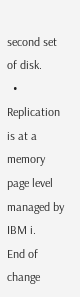second set of disk.
  • Replication is at a memory page level managed by IBM i.
End of change